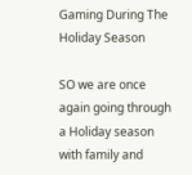Gaming During The Holiday Season

SO we are once again going through a Holiday season with family and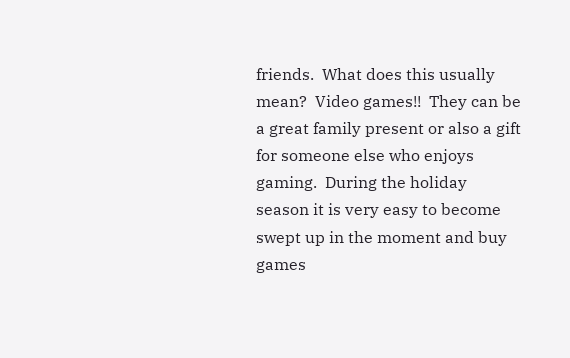friends.  What does this usually mean?  Video games!!  They can be a great family present or also a gift for someone else who enjoys gaming.  During the holiday season it is very easy to become swept up in the moment and buy games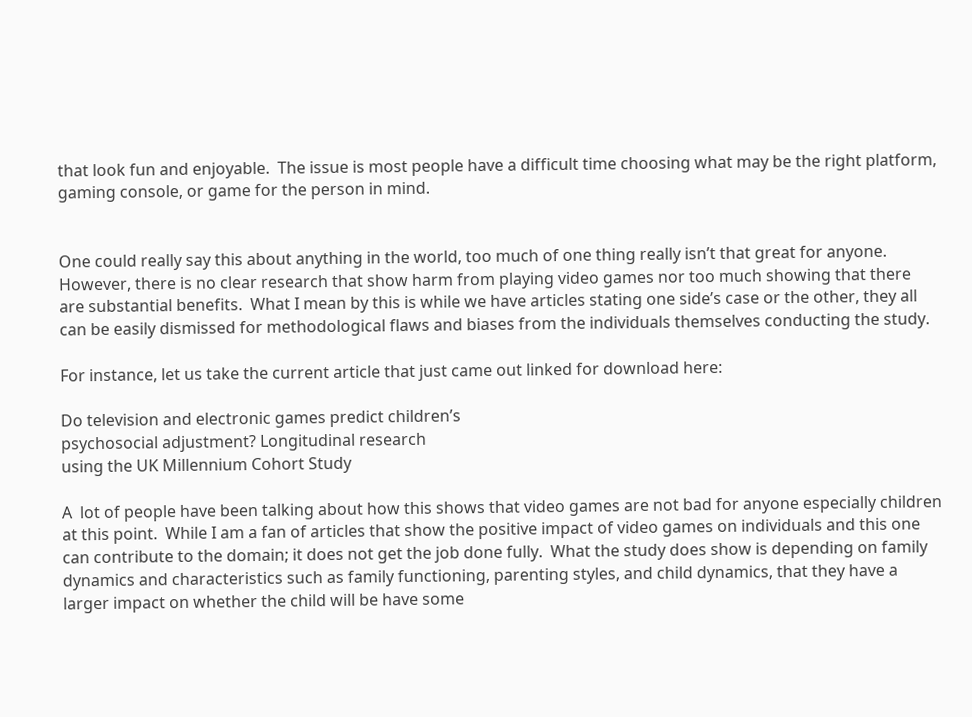that look fun and enjoyable.  The issue is most people have a difficult time choosing what may be the right platform, gaming console, or game for the person in mind.


One could really say this about anything in the world, too much of one thing really isn’t that great for anyone.  However, there is no clear research that show harm from playing video games nor too much showing that there are substantial benefits.  What I mean by this is while we have articles stating one side’s case or the other, they all can be easily dismissed for methodological flaws and biases from the individuals themselves conducting the study.

For instance, let us take the current article that just came out linked for download here:

Do television and electronic games predict children’s
psychosocial adjustment? Longitudinal research
using the UK Millennium Cohort Study

A  lot of people have been talking about how this shows that video games are not bad for anyone especially children at this point.  While I am a fan of articles that show the positive impact of video games on individuals and this one can contribute to the domain; it does not get the job done fully.  What the study does show is depending on family dynamics and characteristics such as family functioning, parenting styles, and child dynamics, that they have a larger impact on whether the child will be have some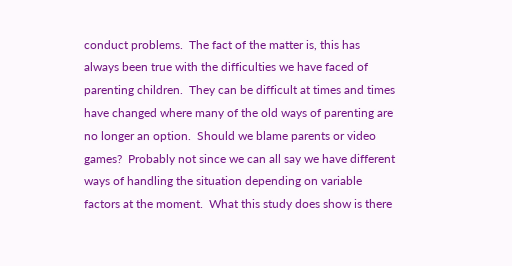conduct problems.  The fact of the matter is, this has always been true with the difficulties we have faced of parenting children.  They can be difficult at times and times have changed where many of the old ways of parenting are no longer an option.  Should we blame parents or video games?  Probably not since we can all say we have different ways of handling the situation depending on variable factors at the moment.  What this study does show is there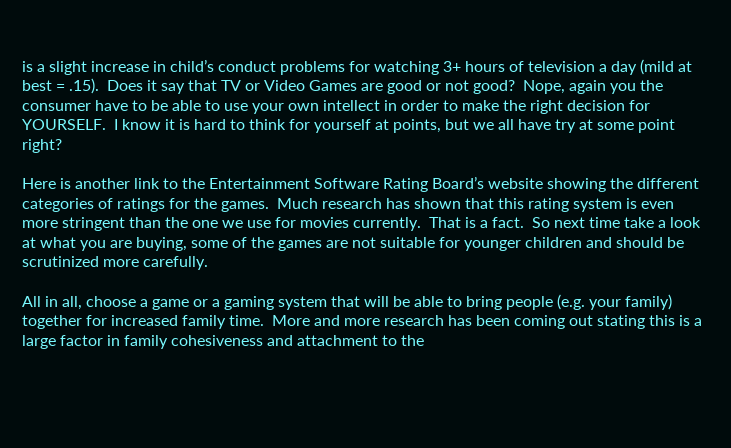is a slight increase in child’s conduct problems for watching 3+ hours of television a day (mild at best = .15).  Does it say that TV or Video Games are good or not good?  Nope, again you the consumer have to be able to use your own intellect in order to make the right decision for YOURSELF.  I know it is hard to think for yourself at points, but we all have try at some point right?

Here is another link to the Entertainment Software Rating Board’s website showing the different categories of ratings for the games.  Much research has shown that this rating system is even more stringent than the one we use for movies currently.  That is a fact.  So next time take a look at what you are buying, some of the games are not suitable for younger children and should be scrutinized more carefully.

All in all, choose a game or a gaming system that will be able to bring people (e.g. your family) together for increased family time.  More and more research has been coming out stating this is a large factor in family cohesiveness and attachment to the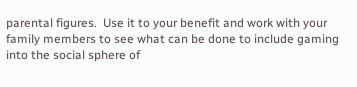parental figures.  Use it to your benefit and work with your family members to see what can be done to include gaming into the social sphere of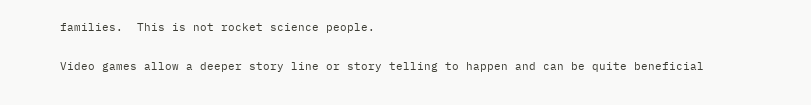families.  This is not rocket science people.

Video games allow a deeper story line or story telling to happen and can be quite beneficial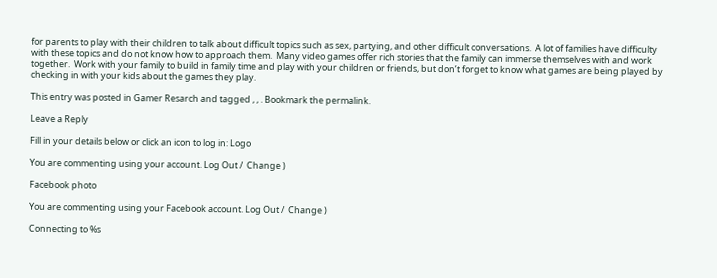for parents to play with their children to talk about difficult topics such as sex, partying, and other difficult conversations.  A lot of families have difficulty with these topics and do not know how to approach them.  Many video games offer rich stories that the family can immerse themselves with and work together.  Work with your family to build in family time and play with your children or friends, but don’t forget to know what games are being played by checking in with your kids about the games they play.

This entry was posted in Gamer Resarch and tagged , , . Bookmark the permalink.

Leave a Reply

Fill in your details below or click an icon to log in: Logo

You are commenting using your account. Log Out /  Change )

Facebook photo

You are commenting using your Facebook account. Log Out /  Change )

Connecting to %s